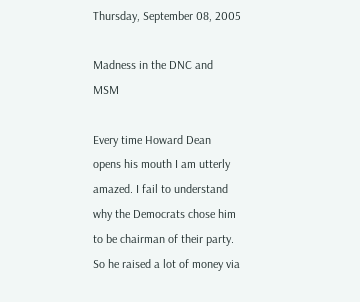Thursday, September 08, 2005

Madness in the DNC and MSM

Every time Howard Dean opens his mouth I am utterly amazed. I fail to understand why the Democrats chose him to be chairman of their party. So he raised a lot of money via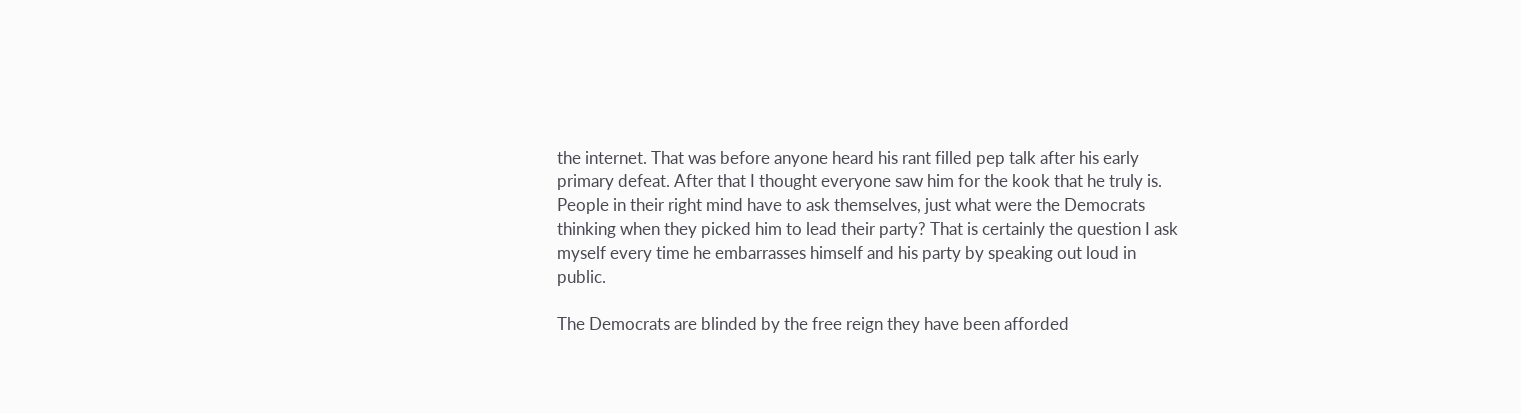the internet. That was before anyone heard his rant filled pep talk after his early primary defeat. After that I thought everyone saw him for the kook that he truly is. People in their right mind have to ask themselves, just what were the Democrats thinking when they picked him to lead their party? That is certainly the question I ask myself every time he embarrasses himself and his party by speaking out loud in public.

The Democrats are blinded by the free reign they have been afforded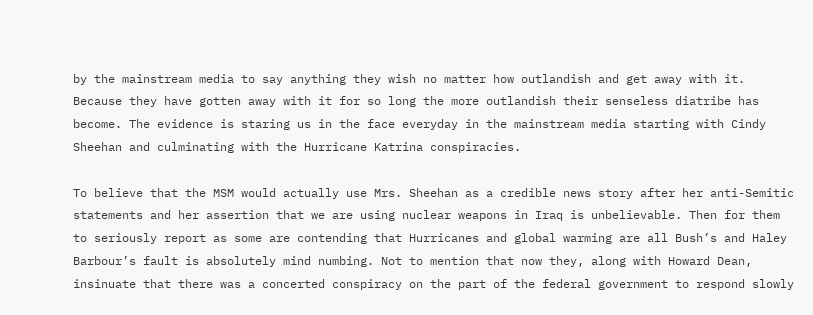by the mainstream media to say anything they wish no matter how outlandish and get away with it. Because they have gotten away with it for so long the more outlandish their senseless diatribe has become. The evidence is staring us in the face everyday in the mainstream media starting with Cindy Sheehan and culminating with the Hurricane Katrina conspiracies.

To believe that the MSM would actually use Mrs. Sheehan as a credible news story after her anti-Semitic statements and her assertion that we are using nuclear weapons in Iraq is unbelievable. Then for them to seriously report as some are contending that Hurricanes and global warming are all Bush’s and Haley Barbour’s fault is absolutely mind numbing. Not to mention that now they, along with Howard Dean, insinuate that there was a concerted conspiracy on the part of the federal government to respond slowly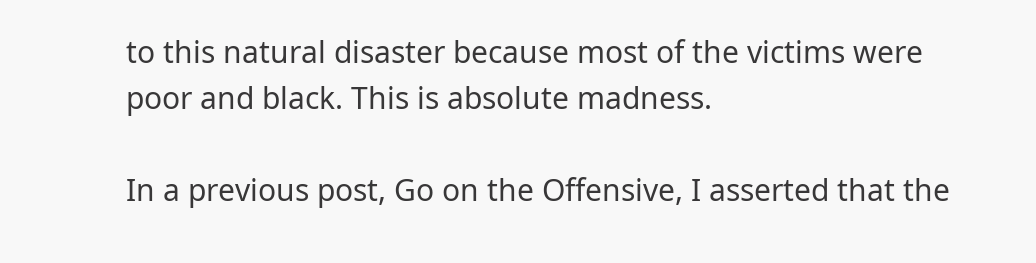to this natural disaster because most of the victims were poor and black. This is absolute madness.

In a previous post, Go on the Offensive, I asserted that the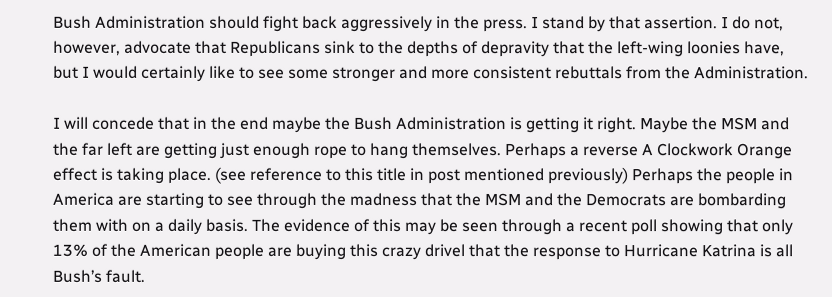Bush Administration should fight back aggressively in the press. I stand by that assertion. I do not, however, advocate that Republicans sink to the depths of depravity that the left-wing loonies have, but I would certainly like to see some stronger and more consistent rebuttals from the Administration.

I will concede that in the end maybe the Bush Administration is getting it right. Maybe the MSM and the far left are getting just enough rope to hang themselves. Perhaps a reverse A Clockwork Orange effect is taking place. (see reference to this title in post mentioned previously) Perhaps the people in America are starting to see through the madness that the MSM and the Democrats are bombarding them with on a daily basis. The evidence of this may be seen through a recent poll showing that only 13% of the American people are buying this crazy drivel that the response to Hurricane Katrina is all Bush’s fault.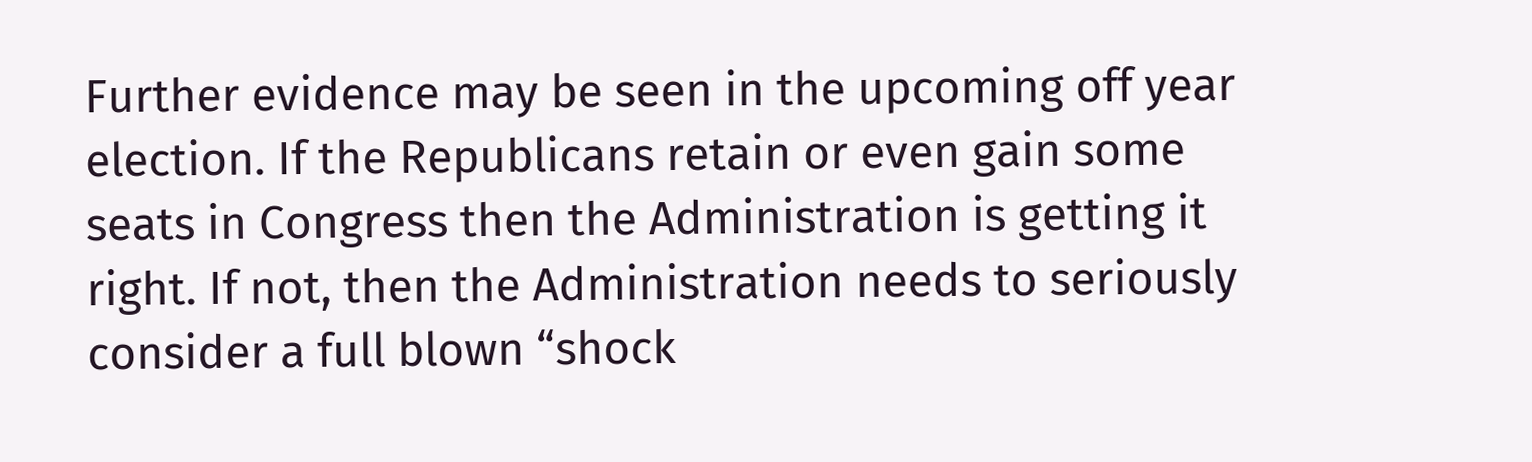Further evidence may be seen in the upcoming off year election. If the Republicans retain or even gain some seats in Congress then the Administration is getting it right. If not, then the Administration needs to seriously consider a full blown “shock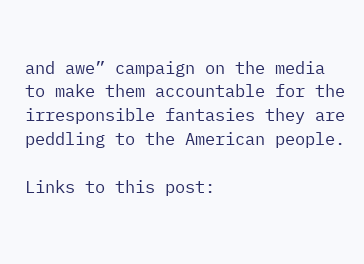and awe” campaign on the media to make them accountable for the irresponsible fantasies they are peddling to the American people.

Links to this post: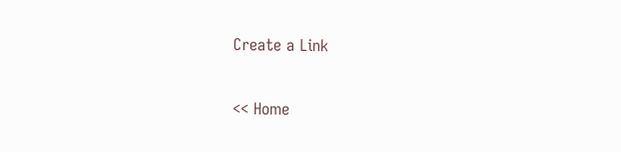Create a Link

<< Home